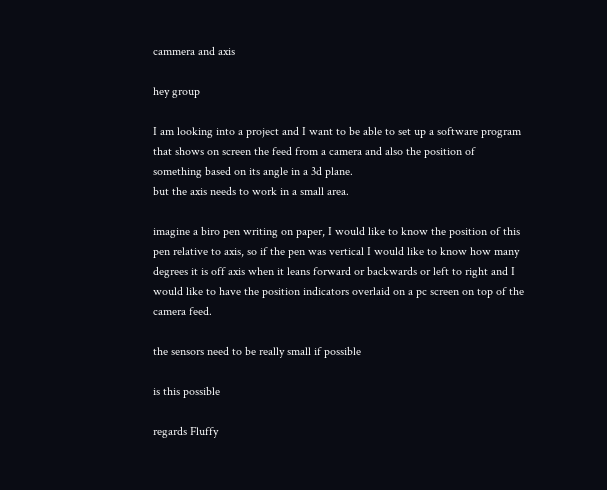cammera and axis

hey group

I am looking into a project and I want to be able to set up a software program that shows on screen the feed from a camera and also the position of something based on its angle in a 3d plane.
but the axis needs to work in a small area.

imagine a biro pen writing on paper, I would like to know the position of this pen relative to axis, so if the pen was vertical I would like to know how many degrees it is off axis when it leans forward or backwards or left to right and I would like to have the position indicators overlaid on a pc screen on top of the camera feed.

the sensors need to be really small if possible

is this possible

regards Fluffy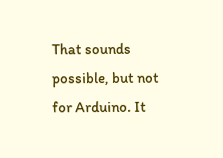That sounds possible, but not for Arduino. It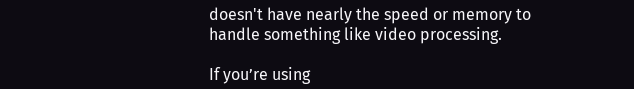doesn't have nearly the speed or memory to handle something like video processing.

If you’re using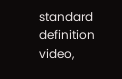standard definition video,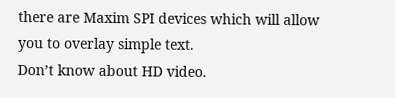there are Maxim SPI devices which will allow you to overlay simple text.
Don’t know about HD video.